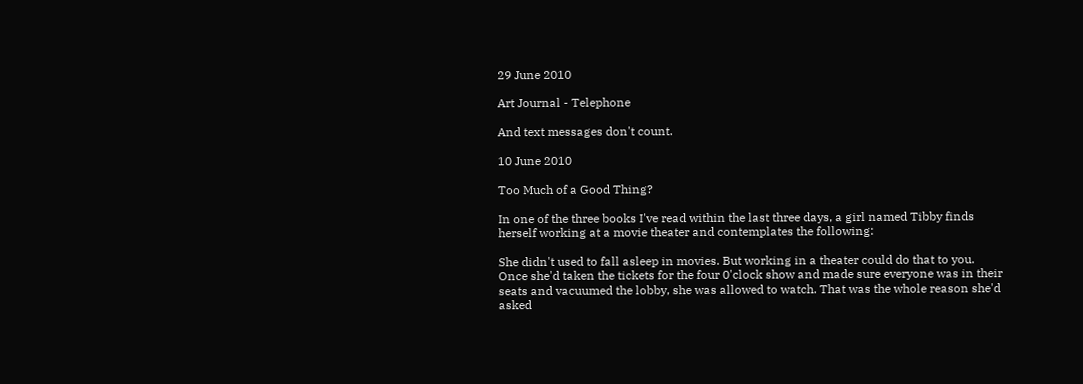29 June 2010

Art Journal - Telephone

And text messages don't count.

10 June 2010

Too Much of a Good Thing?

In one of the three books I've read within the last three days, a girl named Tibby finds herself working at a movie theater and contemplates the following:

She didn't used to fall asleep in movies. But working in a theater could do that to you. Once she'd taken the tickets for the four 0'clock show and made sure everyone was in their seats and vacuumed the lobby, she was allowed to watch. That was the whole reason she'd asked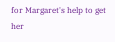for Margaret's help to get her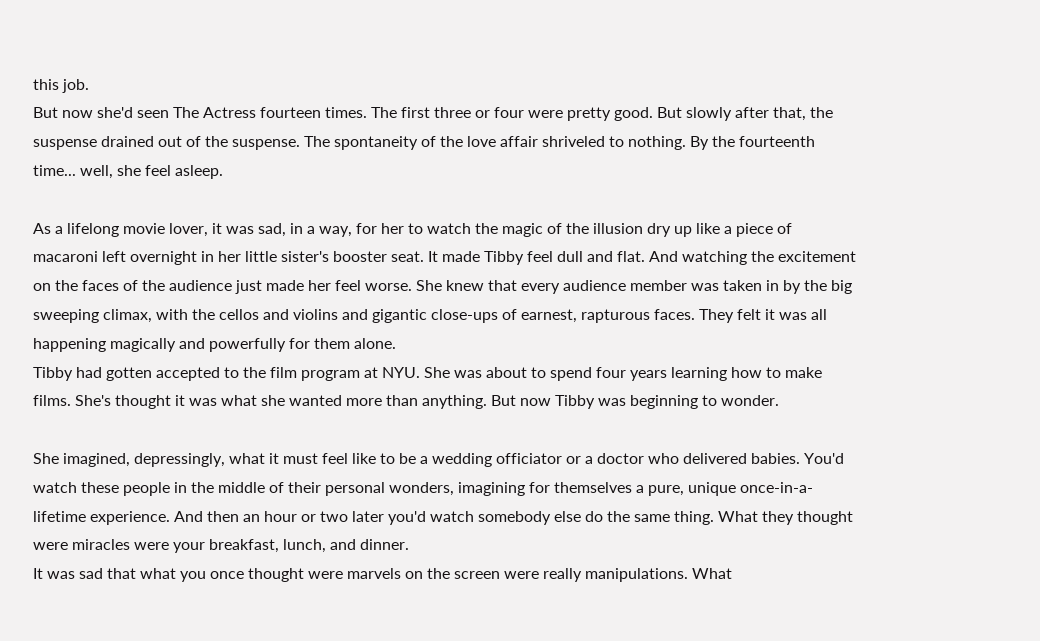this job.
But now she'd seen The Actress fourteen times. The first three or four were pretty good. But slowly after that, the suspense drained out of the suspense. The spontaneity of the love affair shriveled to nothing. By the fourteenth time... well, she feel asleep.

As a lifelong movie lover, it was sad, in a way, for her to watch the magic of the illusion dry up like a piece of macaroni left overnight in her little sister's booster seat. It made Tibby feel dull and flat. And watching the excitement on the faces of the audience just made her feel worse. She knew that every audience member was taken in by the big sweeping climax, with the cellos and violins and gigantic close-ups of earnest, rapturous faces. They felt it was all happening magically and powerfully for them alone.
Tibby had gotten accepted to the film program at NYU. She was about to spend four years learning how to make films. She's thought it was what she wanted more than anything. But now Tibby was beginning to wonder.

She imagined, depressingly, what it must feel like to be a wedding officiator or a doctor who delivered babies. You'd watch these people in the middle of their personal wonders, imagining for themselves a pure, unique once-in-a-lifetime experience. And then an hour or two later you'd watch somebody else do the same thing. What they thought were miracles were your breakfast, lunch, and dinner.
It was sad that what you once thought were marvels on the screen were really manipulations. What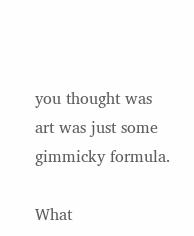you thought was art was just some gimmicky formula.

What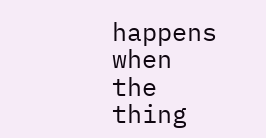happens when the thing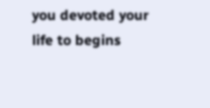you devoted your life to begins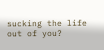sucking the life out of you?